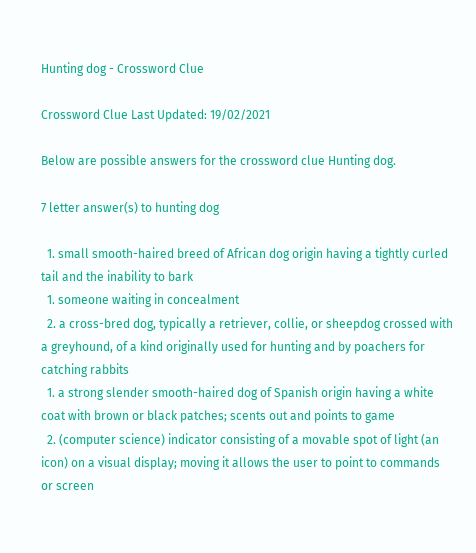Hunting dog - Crossword Clue

Crossword Clue Last Updated: 19/02/2021

Below are possible answers for the crossword clue Hunting dog.

7 letter answer(s) to hunting dog

  1. small smooth-haired breed of African dog origin having a tightly curled tail and the inability to bark
  1. someone waiting in concealment
  2. a cross-bred dog, typically a retriever, collie, or sheepdog crossed with a greyhound, of a kind originally used for hunting and by poachers for catching rabbits
  1. a strong slender smooth-haired dog of Spanish origin having a white coat with brown or black patches; scents out and points to game
  2. (computer science) indicator consisting of a movable spot of light (an icon) on a visual display; moving it allows the user to point to commands or screen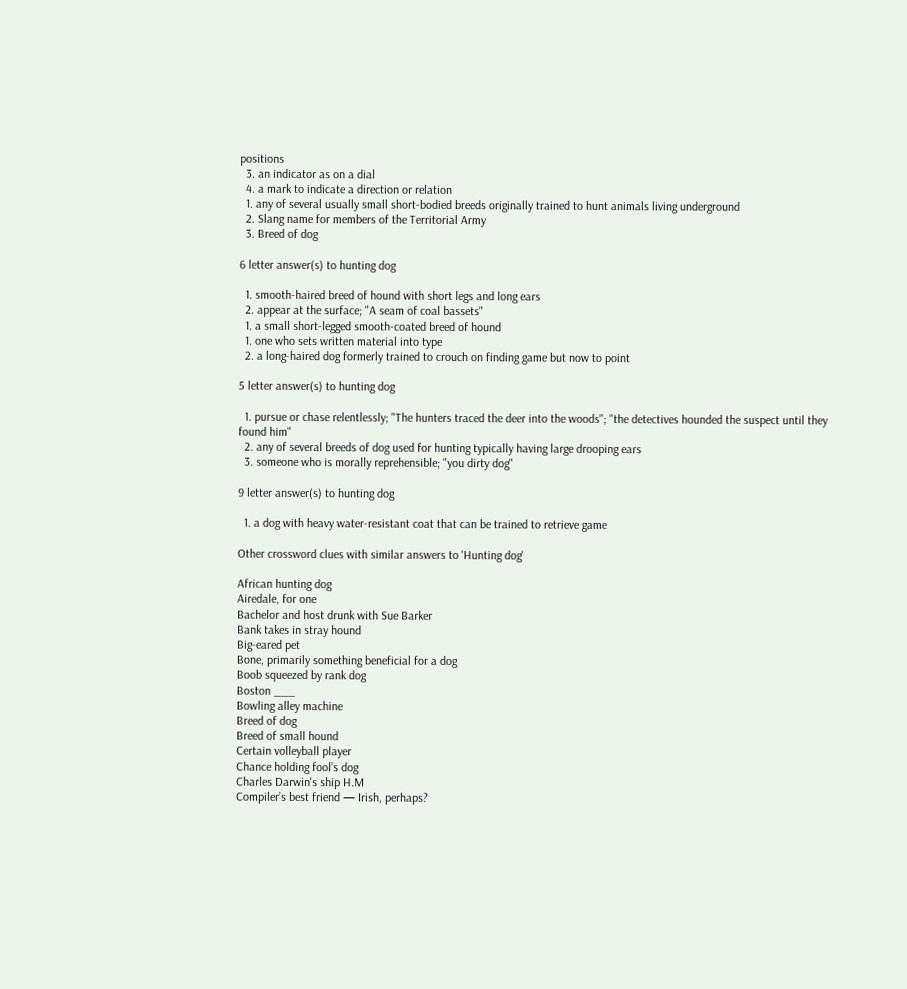positions
  3. an indicator as on a dial
  4. a mark to indicate a direction or relation
  1. any of several usually small short-bodied breeds originally trained to hunt animals living underground
  2. Slang name for members of the Territorial Army
  3. Breed of dog

6 letter answer(s) to hunting dog

  1. smooth-haired breed of hound with short legs and long ears
  2. appear at the surface; "A seam of coal bassets"
  1. a small short-legged smooth-coated breed of hound
  1. one who sets written material into type
  2. a long-haired dog formerly trained to crouch on finding game but now to point

5 letter answer(s) to hunting dog

  1. pursue or chase relentlessly; "The hunters traced the deer into the woods"; "the detectives hounded the suspect until they found him"
  2. any of several breeds of dog used for hunting typically having large drooping ears
  3. someone who is morally reprehensible; "you dirty dog"

9 letter answer(s) to hunting dog

  1. a dog with heavy water-resistant coat that can be trained to retrieve game

Other crossword clues with similar answers to 'Hunting dog'

African hunting dog
Airedale, for one
Bachelor and host drunk with Sue Barker
Bank takes in stray hound
Big-eared pet
Bone, primarily something beneficial for a dog
Boob squeezed by rank dog
Boston ___
Bowling alley machine
Breed of dog
Breed of small hound
Certain volleyball player
Chance holding fool’s dog
Charles Darwin's ship H.M
Compiler’s best friend — Irish, perhaps?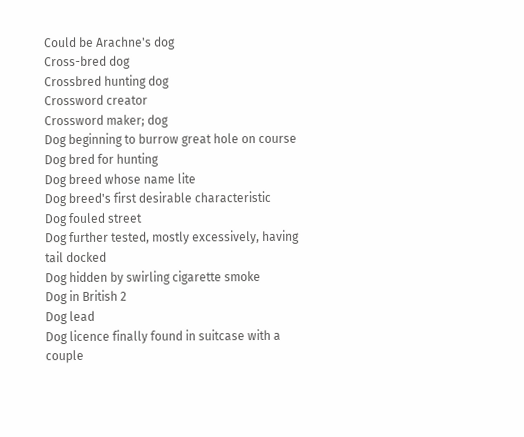Could be Arachne's dog
Cross-bred dog
Crossbred hunting dog
Crossword creator
Crossword maker; dog
Dog beginning to burrow great hole on course
Dog bred for hunting
Dog breed whose name lite
Dog breed's first desirable characteristic
Dog fouled street
Dog further tested, mostly excessively, having tail docked
Dog hidden by swirling cigarette smoke
Dog in British 2
Dog lead
Dog licence finally found in suitcase with a couple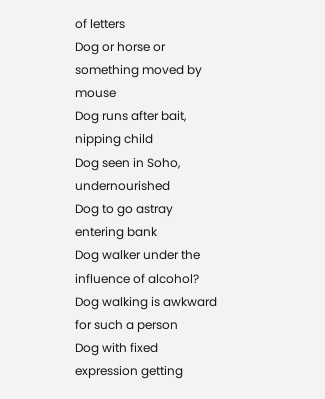of letters
Dog or horse or something moved by mouse
Dog runs after bait, nipping child
Dog seen in Soho, undernourished
Dog to go astray entering bank
Dog walker under the influence of alcohol?
Dog walking is awkward for such a person
Dog with fixed expression getting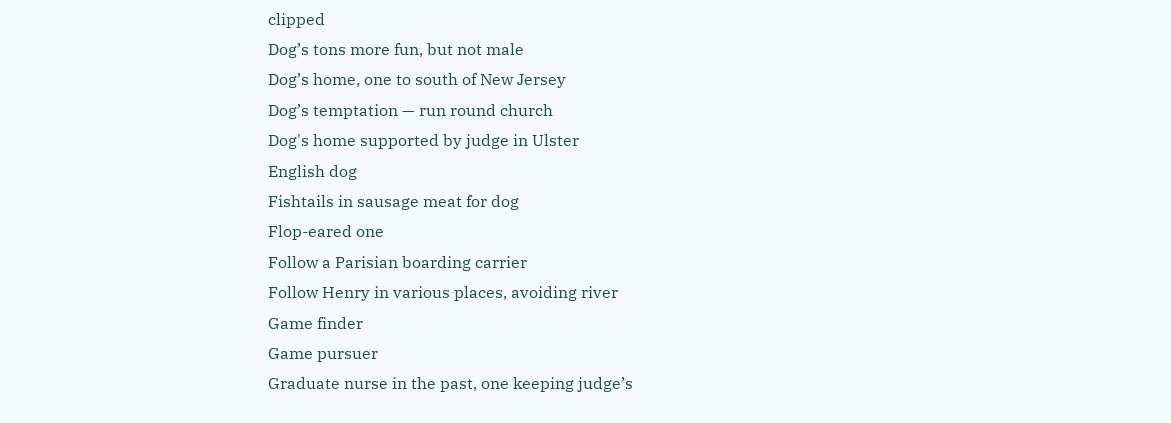clipped
Dog’s tons more fun, but not male
Dog’s home, one to south of New Jersey
Dog’s temptation — run round church
Dog's home supported by judge in Ulster
English dog
Fishtails in sausage meat for dog
Flop-eared one
Follow a Parisian boarding carrier
Follow Henry in various places, avoiding river
Game finder
Game pursuer
Graduate nurse in the past, one keeping judge’s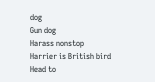dog
Gun dog
Harass nonstop
Harrier is British bird
Head to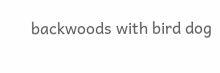backwoods with bird dog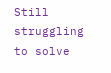Still struggling to solve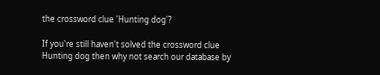the crossword clue 'Hunting dog'?

If you're still haven't solved the crossword clue Hunting dog then why not search our database by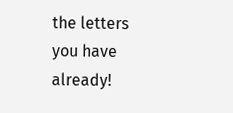the letters you have already!